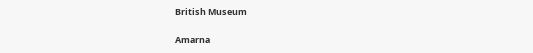British Museum

Amarna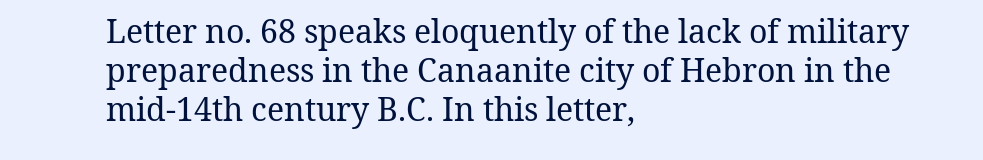Letter no. 68 speaks eloquently of the lack of military preparedness in the Canaanite city of Hebron in the mid-14th century B.C. In this letter,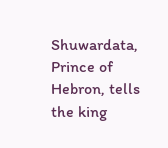Shuwardata, Prince of Hebron, tells the king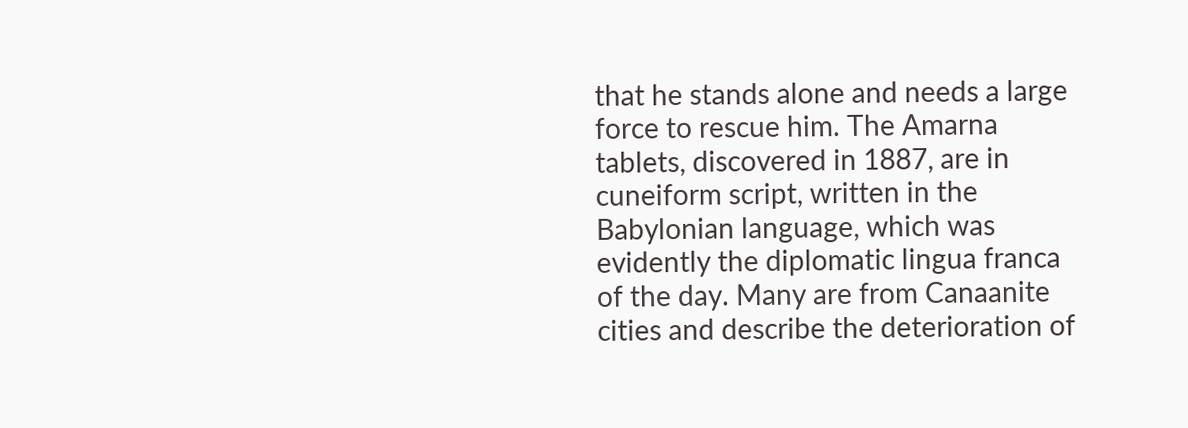that he stands alone and needs a large force to rescue him. The Amarna tablets, discovered in 1887, are in cuneiform script, written in the Babylonian language, which was evidently the diplomatic lingua franca of the day. Many are from Canaanite cities and describe the deterioration of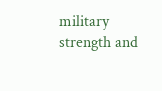military strength and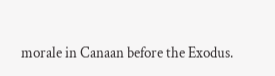morale in Canaan before the Exodus.